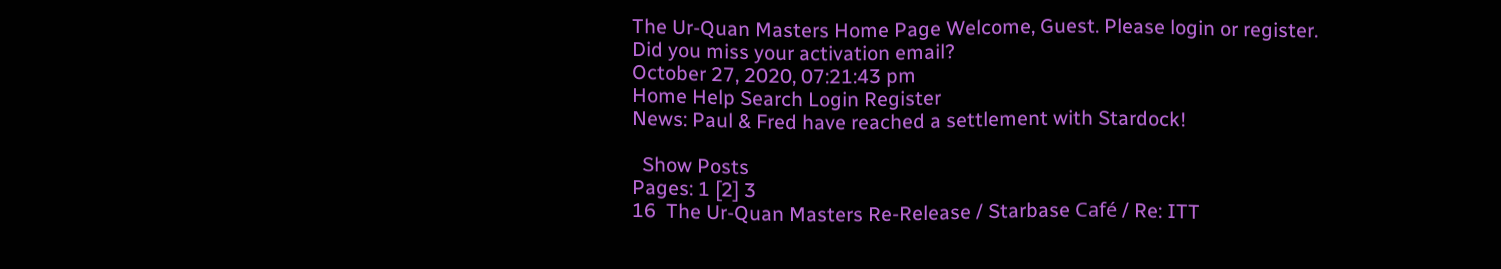The Ur-Quan Masters Home Page Welcome, Guest. Please login or register.
Did you miss your activation email?
October 27, 2020, 07:21:43 pm
Home Help Search Login Register
News: Paul & Fred have reached a settlement with Stardock!

  Show Posts
Pages: 1 [2] 3
16  The Ur-Quan Masters Re-Release / Starbase Café / Re: ITT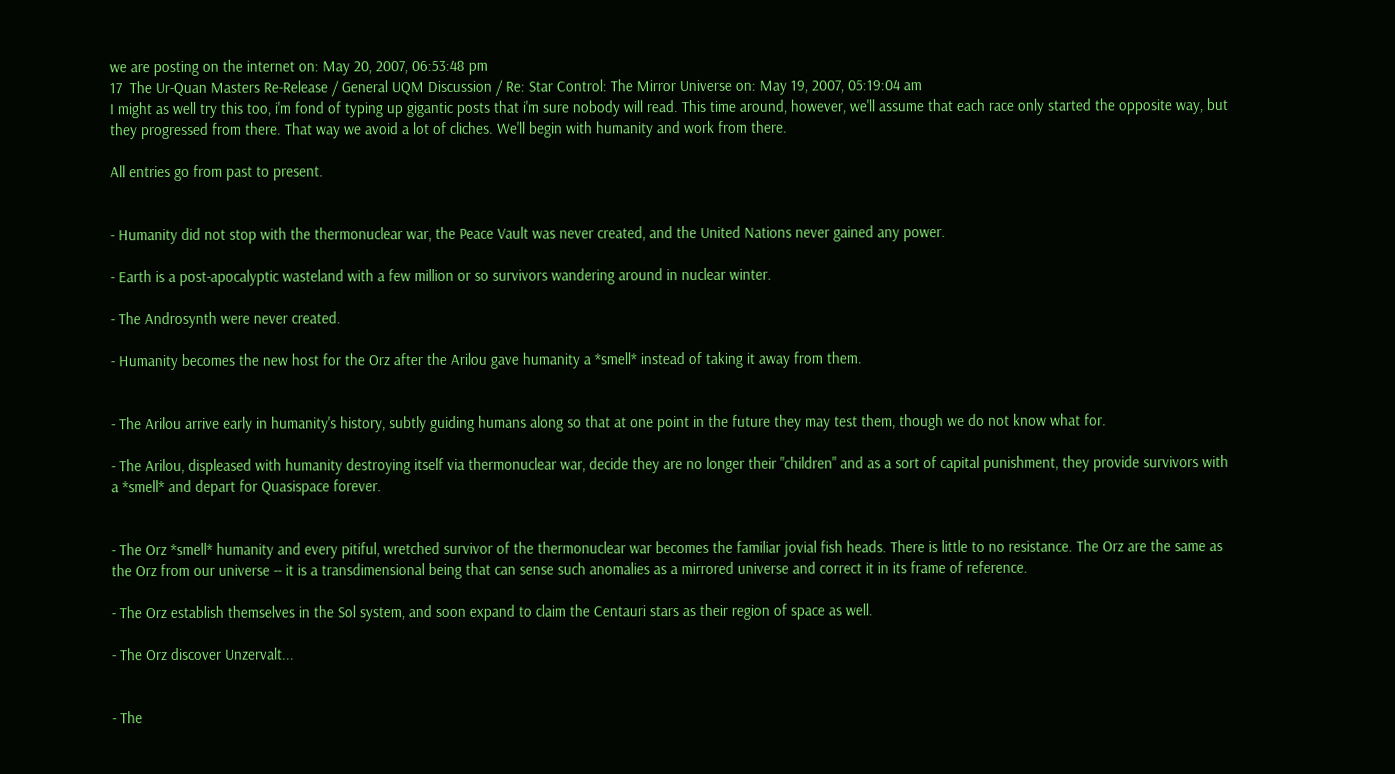we are posting on the internet on: May 20, 2007, 06:53:48 pm
17  The Ur-Quan Masters Re-Release / General UQM Discussion / Re: Star Control: The Mirror Universe on: May 19, 2007, 05:19:04 am
I might as well try this too, i'm fond of typing up gigantic posts that i'm sure nobody will read. This time around, however, we'll assume that each race only started the opposite way, but they progressed from there. That way we avoid a lot of cliches. We'll begin with humanity and work from there.

All entries go from past to present.


- Humanity did not stop with the thermonuclear war, the Peace Vault was never created, and the United Nations never gained any power.

- Earth is a post-apocalyptic wasteland with a few million or so survivors wandering around in nuclear winter.

- The Androsynth were never created.

- Humanity becomes the new host for the Orz after the Arilou gave humanity a *smell* instead of taking it away from them.


- The Arilou arrive early in humanity's history, subtly guiding humans along so that at one point in the future they may test them, though we do not know what for.

- The Arilou, displeased with humanity destroying itself via thermonuclear war, decide they are no longer their "children" and as a sort of capital punishment, they provide survivors with a *smell* and depart for Quasispace forever.


- The Orz *smell* humanity and every pitiful, wretched survivor of the thermonuclear war becomes the familiar jovial fish heads. There is little to no resistance. The Orz are the same as the Orz from our universe -- it is a transdimensional being that can sense such anomalies as a mirrored universe and correct it in its frame of reference.

- The Orz establish themselves in the Sol system, and soon expand to claim the Centauri stars as their region of space as well.

- The Orz discover Unzervalt...


- The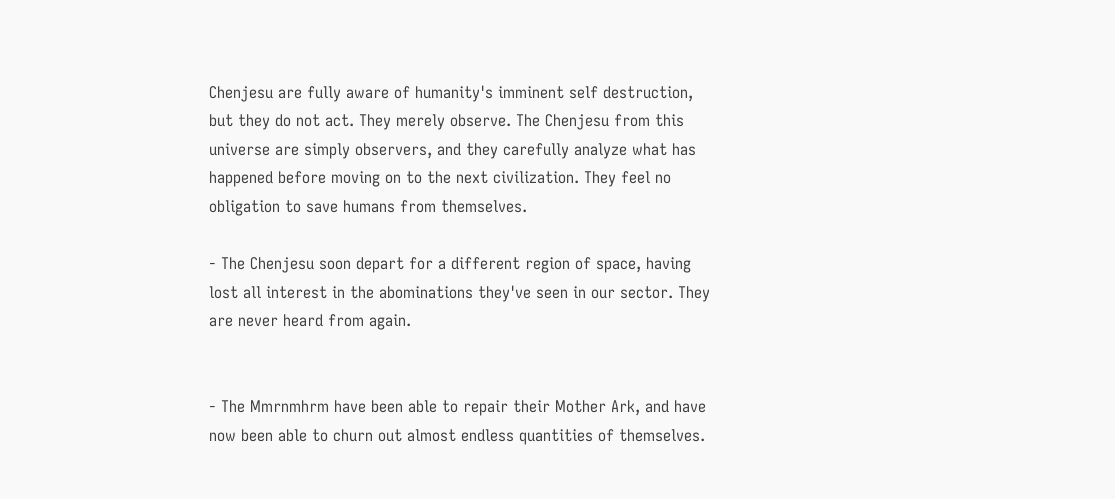Chenjesu are fully aware of humanity's imminent self destruction, but they do not act. They merely observe. The Chenjesu from this universe are simply observers, and they carefully analyze what has happened before moving on to the next civilization. They feel no obligation to save humans from themselves.

- The Chenjesu soon depart for a different region of space, having lost all interest in the abominations they've seen in our sector. They are never heard from again.


- The Mmrnmhrm have been able to repair their Mother Ark, and have now been able to churn out almost endless quantities of themselves.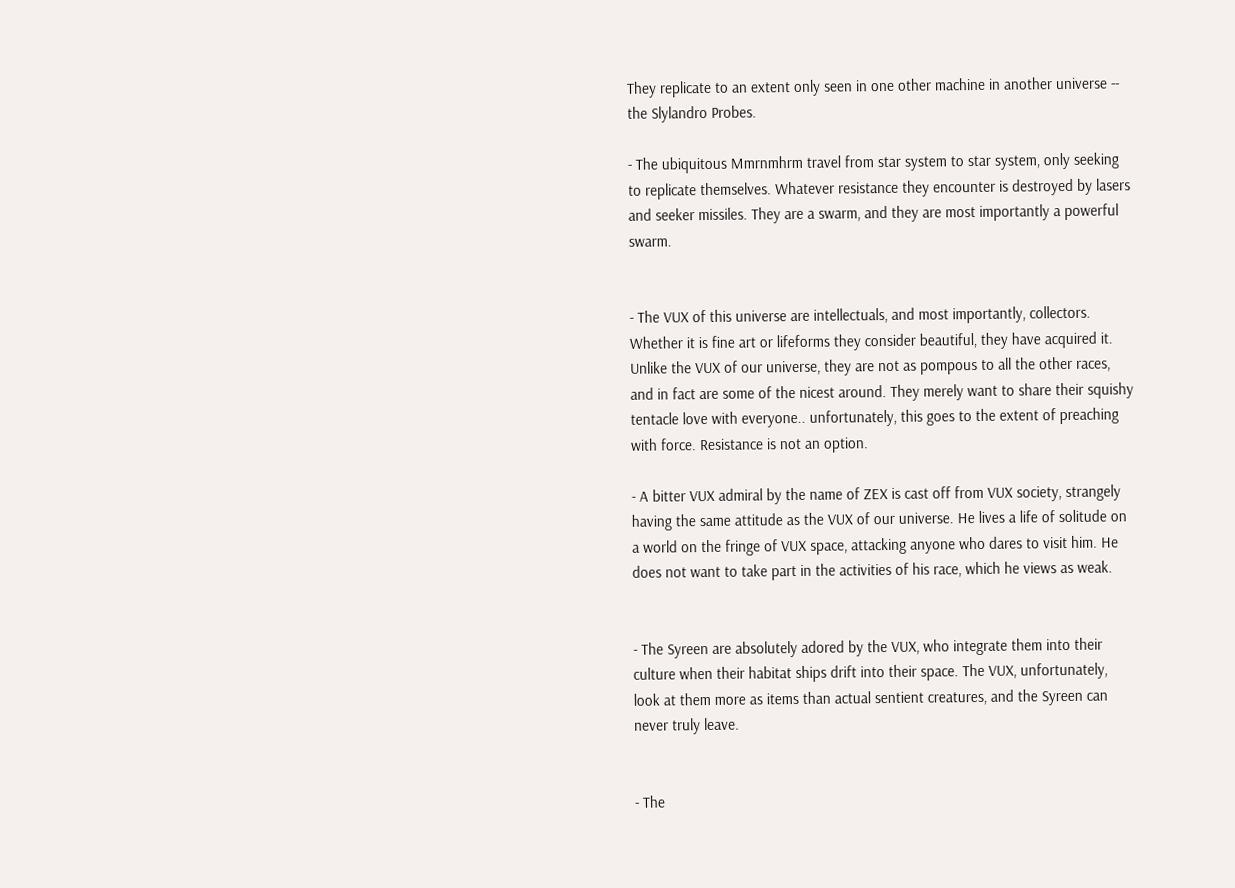They replicate to an extent only seen in one other machine in another universe -- the Slylandro Probes.

- The ubiquitous Mmrnmhrm travel from star system to star system, only seeking to replicate themselves. Whatever resistance they encounter is destroyed by lasers and seeker missiles. They are a swarm, and they are most importantly a powerful swarm.


- The VUX of this universe are intellectuals, and most importantly, collectors. Whether it is fine art or lifeforms they consider beautiful, they have acquired it. Unlike the VUX of our universe, they are not as pompous to all the other races, and in fact are some of the nicest around. They merely want to share their squishy tentacle love with everyone.. unfortunately, this goes to the extent of preaching with force. Resistance is not an option.

- A bitter VUX admiral by the name of ZEX is cast off from VUX society, strangely having the same attitude as the VUX of our universe. He lives a life of solitude on a world on the fringe of VUX space, attacking anyone who dares to visit him. He does not want to take part in the activities of his race, which he views as weak.


- The Syreen are absolutely adored by the VUX, who integrate them into their culture when their habitat ships drift into their space. The VUX, unfortunately, look at them more as items than actual sentient creatures, and the Syreen can never truly leave.


- The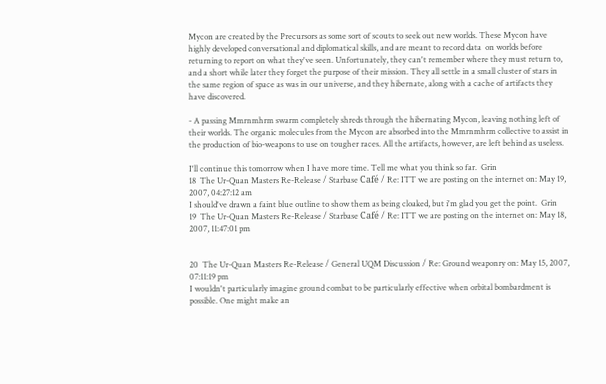Mycon are created by the Precursors as some sort of scouts to seek out new worlds. These Mycon have highly developed conversational and diplomatical skills, and are meant to record data  on worlds before returning to report on what they've seen. Unfortunately, they can't remember where they must return to, and a short while later they forget the purpose of their mission. They all settle in a small cluster of stars in the same region of space as was in our universe, and they hibernate, along with a cache of artifacts they have discovered.

- A passing Mmrnmhrm swarm completely shreds through the hibernating Mycon, leaving nothing left of their worlds. The organic molecules from the Mycon are absorbed into the Mmrnmhrm collective to assist in the production of bio-weapons to use on tougher races. All the artifacts, however, are left behind as useless.

I'll continue this tomorrow when I have more time. Tell me what you think so far.  Grin
18  The Ur-Quan Masters Re-Release / Starbase Café / Re: ITT we are posting on the internet on: May 19, 2007, 04:27:12 am
I should've drawn a faint blue outline to show them as being cloaked, but i'm glad you get the point.  Grin
19  The Ur-Quan Masters Re-Release / Starbase Café / Re: ITT we are posting on the internet on: May 18, 2007, 11:47:01 pm


20  The Ur-Quan Masters Re-Release / General UQM Discussion / Re: Ground weaponry on: May 15, 2007, 07:11:19 pm
I wouldn't particularly imagine ground combat to be particularly effective when orbital bombardment is possible. One might make an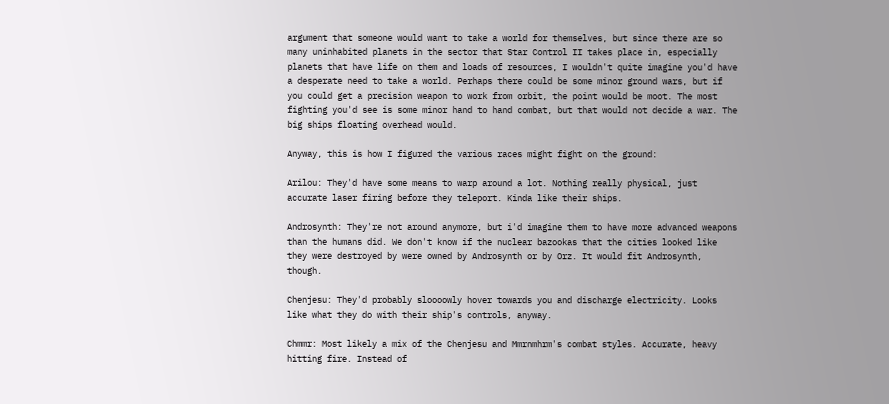argument that someone would want to take a world for themselves, but since there are so many uninhabited planets in the sector that Star Control II takes place in, especially planets that have life on them and loads of resources, I wouldn't quite imagine you'd have a desperate need to take a world. Perhaps there could be some minor ground wars, but if you could get a precision weapon to work from orbit, the point would be moot. The most fighting you'd see is some minor hand to hand combat, but that would not decide a war. The big ships floating overhead would.

Anyway, this is how I figured the various races might fight on the ground:

Arilou: They'd have some means to warp around a lot. Nothing really physical, just accurate laser firing before they teleport. Kinda like their ships.

Androsynth: They're not around anymore, but i'd imagine them to have more advanced weapons than the humans did. We don't know if the nuclear bazookas that the cities looked like they were destroyed by were owned by Androsynth or by Orz. It would fit Androsynth, though.

Chenjesu: They'd probably sloooowly hover towards you and discharge electricity. Looks like what they do with their ship's controls, anyway.

Chmmr: Most likely a mix of the Chenjesu and Mmrnmhrm's combat styles. Accurate, heavy hitting fire. Instead of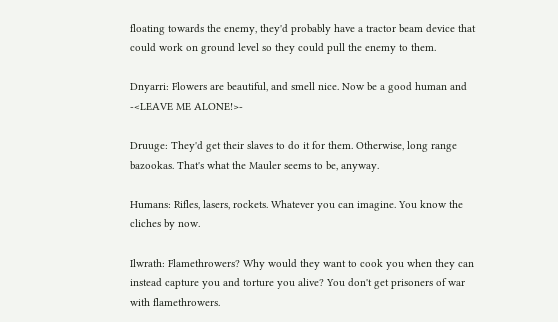floating towards the enemy, they'd probably have a tractor beam device that could work on ground level so they could pull the enemy to them.

Dnyarri: Flowers are beautiful, and smell nice. Now be a good human and -<LEAVE ME ALONE!>-

Druuge: They'd get their slaves to do it for them. Otherwise, long range bazookas. That's what the Mauler seems to be, anyway.

Humans: Rifles, lasers, rockets. Whatever you can imagine. You know the cliches by now.

Ilwrath: Flamethrowers? Why would they want to cook you when they can instead capture you and torture you alive? You don't get prisoners of war with flamethrowers.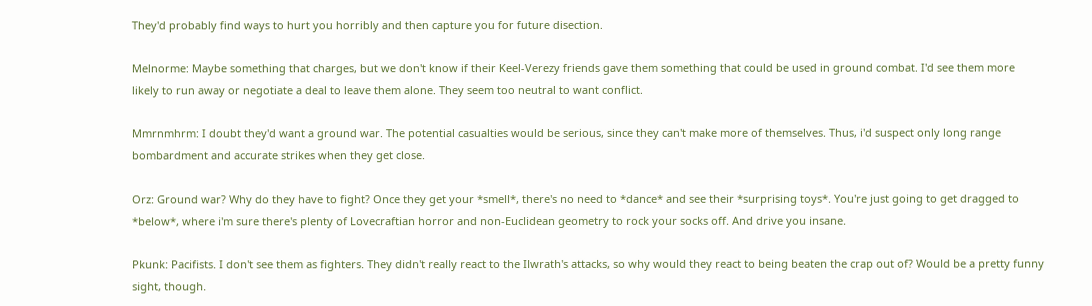They'd probably find ways to hurt you horribly and then capture you for future disection.

Melnorme: Maybe something that charges, but we don't know if their Keel-Verezy friends gave them something that could be used in ground combat. I'd see them more likely to run away or negotiate a deal to leave them alone. They seem too neutral to want conflict.

Mmrnmhrm: I doubt they'd want a ground war. The potential casualties would be serious, since they can't make more of themselves. Thus, i'd suspect only long range bombardment and accurate strikes when they get close.

Orz: Ground war? Why do they have to fight? Once they get your *smell*, there's no need to *dance* and see their *surprising toys*. You're just going to get dragged to *below*, where i'm sure there's plenty of Lovecraftian horror and non-Euclidean geometry to rock your socks off. And drive you insane.

Pkunk: Pacifists. I don't see them as fighters. They didn't really react to the Ilwrath's attacks, so why would they react to being beaten the crap out of? Would be a pretty funny sight, though.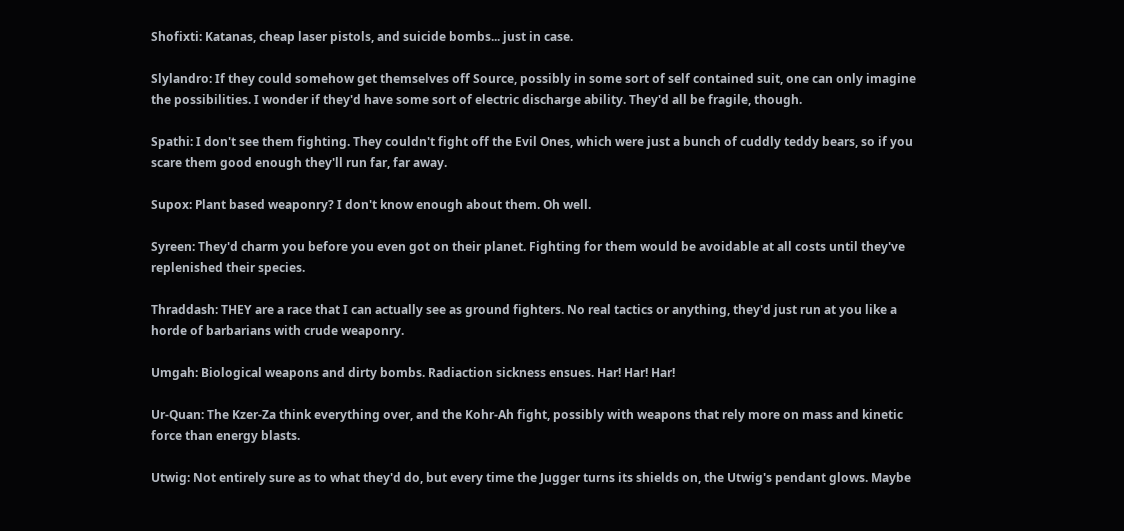Shofixti: Katanas, cheap laser pistols, and suicide bombs... just in case.

Slylandro: If they could somehow get themselves off Source, possibly in some sort of self contained suit, one can only imagine the possibilities. I wonder if they'd have some sort of electric discharge ability. They'd all be fragile, though.

Spathi: I don't see them fighting. They couldn't fight off the Evil Ones, which were just a bunch of cuddly teddy bears, so if you scare them good enough they'll run far, far away.

Supox: Plant based weaponry? I don't know enough about them. Oh well.

Syreen: They'd charm you before you even got on their planet. Fighting for them would be avoidable at all costs until they've replenished their species.

Thraddash: THEY are a race that I can actually see as ground fighters. No real tactics or anything, they'd just run at you like a horde of barbarians with crude weaponry.

Umgah: Biological weapons and dirty bombs. Radiaction sickness ensues. Har! Har! Har!

Ur-Quan: The Kzer-Za think everything over, and the Kohr-Ah fight, possibly with weapons that rely more on mass and kinetic force than energy blasts.

Utwig: Not entirely sure as to what they'd do, but every time the Jugger turns its shields on, the Utwig's pendant glows. Maybe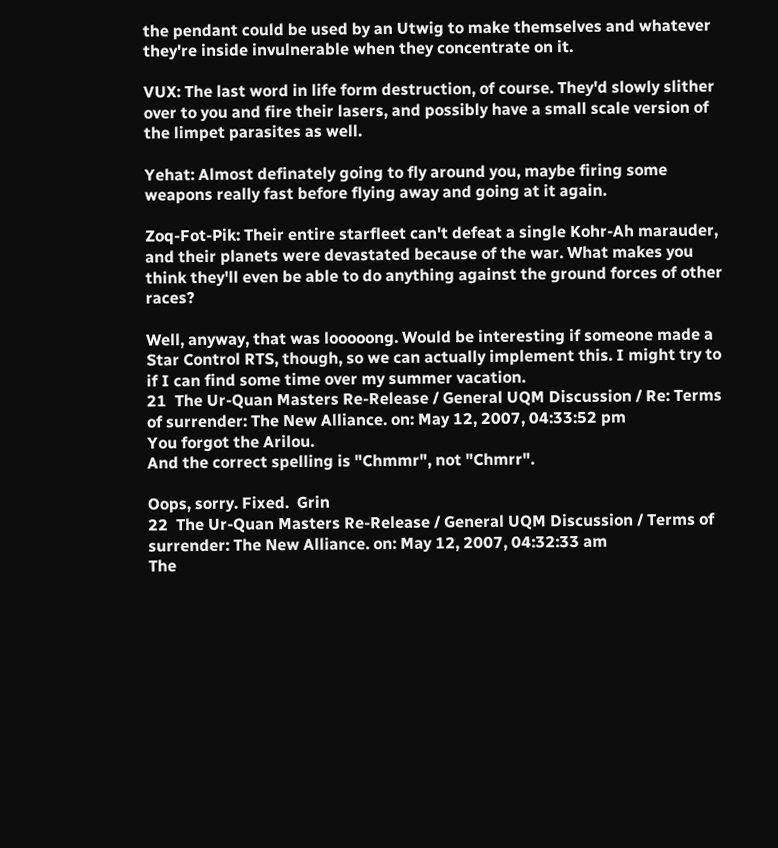the pendant could be used by an Utwig to make themselves and whatever they're inside invulnerable when they concentrate on it.

VUX: The last word in life form destruction, of course. They'd slowly slither over to you and fire their lasers, and possibly have a small scale version of the limpet parasites as well.

Yehat: Almost definately going to fly around you, maybe firing some weapons really fast before flying away and going at it again.

Zoq-Fot-Pik: Their entire starfleet can't defeat a single Kohr-Ah marauder, and their planets were devastated because of the war. What makes you think they'll even be able to do anything against the ground forces of other races?

Well, anyway, that was looooong. Would be interesting if someone made a Star Control RTS, though, so we can actually implement this. I might try to if I can find some time over my summer vacation.
21  The Ur-Quan Masters Re-Release / General UQM Discussion / Re: Terms of surrender: The New Alliance. on: May 12, 2007, 04:33:52 pm
You forgot the Arilou.
And the correct spelling is "Chmmr", not "Chmrr".

Oops, sorry. Fixed.  Grin
22  The Ur-Quan Masters Re-Release / General UQM Discussion / Terms of surrender: The New Alliance. on: May 12, 2007, 04:32:33 am
The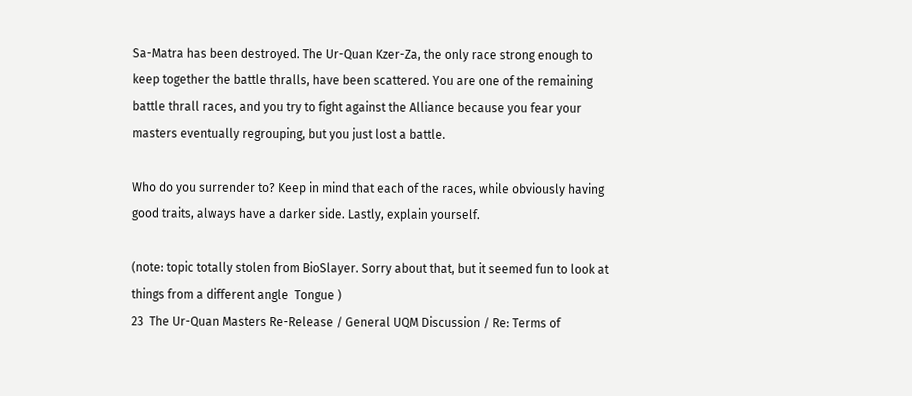Sa-Matra has been destroyed. The Ur-Quan Kzer-Za, the only race strong enough to keep together the battle thralls, have been scattered. You are one of the remaining battle thrall races, and you try to fight against the Alliance because you fear your masters eventually regrouping, but you just lost a battle.

Who do you surrender to? Keep in mind that each of the races, while obviously having good traits, always have a darker side. Lastly, explain yourself.

(note: topic totally stolen from BioSlayer. Sorry about that, but it seemed fun to look at things from a different angle  Tongue )
23  The Ur-Quan Masters Re-Release / General UQM Discussion / Re: Terms of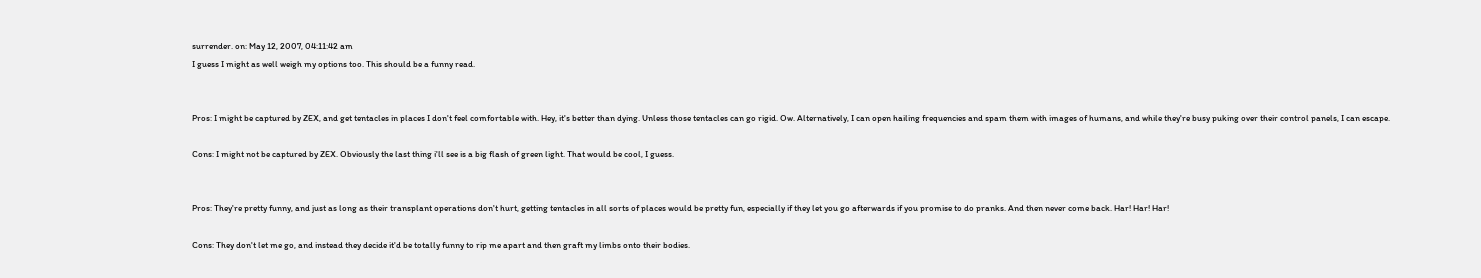surrender. on: May 12, 2007, 04:11:42 am
I guess I might as well weigh my options too. This should be a funny read.


Pros: I might be captured by ZEX, and get tentacles in places I don't feel comfortable with. Hey, it's better than dying. Unless those tentacles can go rigid. Ow. Alternatively, I can open hailing frequencies and spam them with images of humans, and while they're busy puking over their control panels, I can escape.

Cons: I might not be captured by ZEX. Obviously the last thing i'll see is a big flash of green light. That would be cool, I guess.


Pros: They're pretty funny, and just as long as their transplant operations don't hurt, getting tentacles in all sorts of places would be pretty fun, especially if they let you go afterwards if you promise to do pranks. And then never come back. Har! Har! Har!

Cons: They don't let me go, and instead they decide it'd be totally funny to rip me apart and then graft my limbs onto their bodies.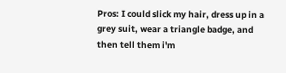Pros: I could slick my hair, dress up in a grey suit, wear a triangle badge, and then tell them i'm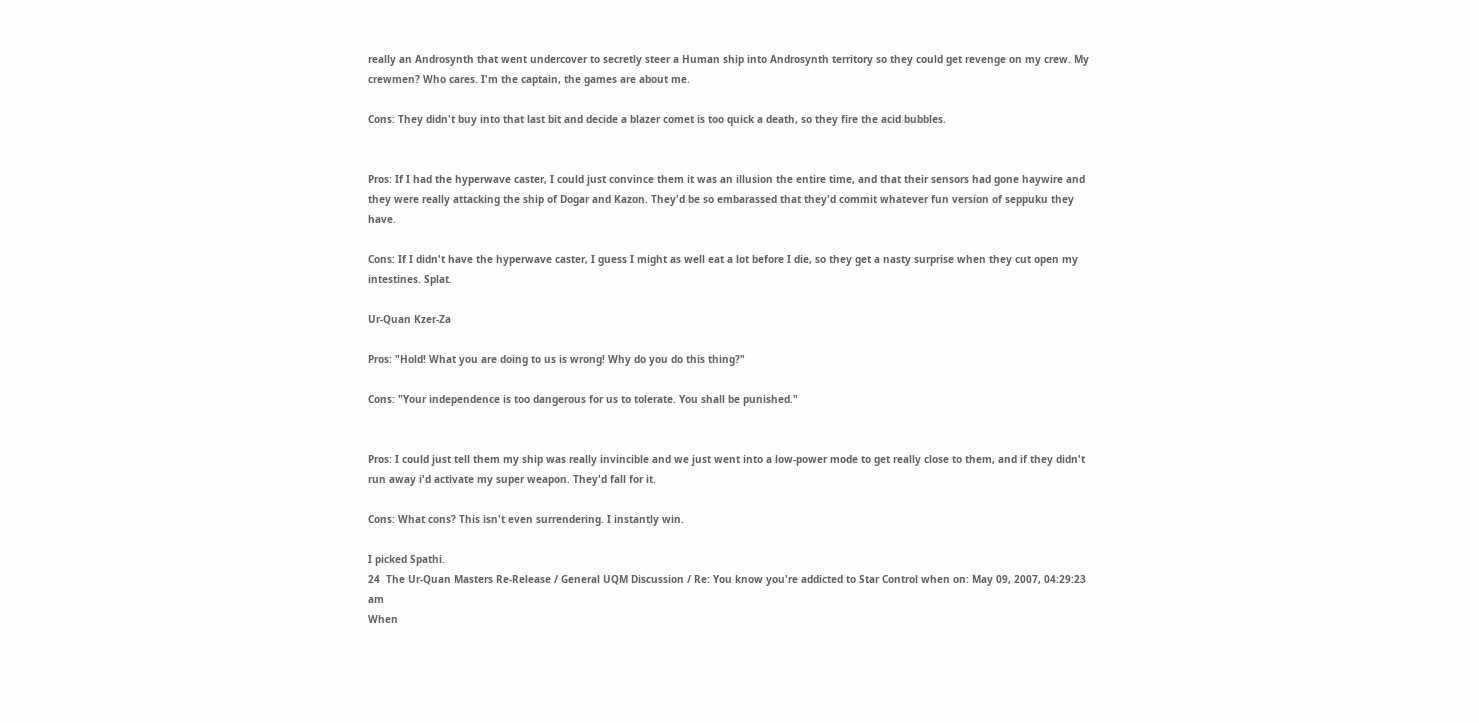really an Androsynth that went undercover to secretly steer a Human ship into Androsynth territory so they could get revenge on my crew. My crewmen? Who cares. I'm the captain, the games are about me.

Cons: They didn't buy into that last bit and decide a blazer comet is too quick a death, so they fire the acid bubbles.


Pros: If I had the hyperwave caster, I could just convince them it was an illusion the entire time, and that their sensors had gone haywire and they were really attacking the ship of Dogar and Kazon. They'd be so embarassed that they'd commit whatever fun version of seppuku they have.

Cons: If I didn't have the hyperwave caster, I guess I might as well eat a lot before I die, so they get a nasty surprise when they cut open my intestines. Splat.

Ur-Quan Kzer-Za

Pros: "Hold! What you are doing to us is wrong! Why do you do this thing?"

Cons: "Your independence is too dangerous for us to tolerate. You shall be punished."


Pros: I could just tell them my ship was really invincible and we just went into a low-power mode to get really close to them, and if they didn't run away i'd activate my super weapon. They'd fall for it.

Cons: What cons? This isn't even surrendering. I instantly win.

I picked Spathi.
24  The Ur-Quan Masters Re-Release / General UQM Discussion / Re: You know you're addicted to Star Control when on: May 09, 2007, 04:29:23 am
When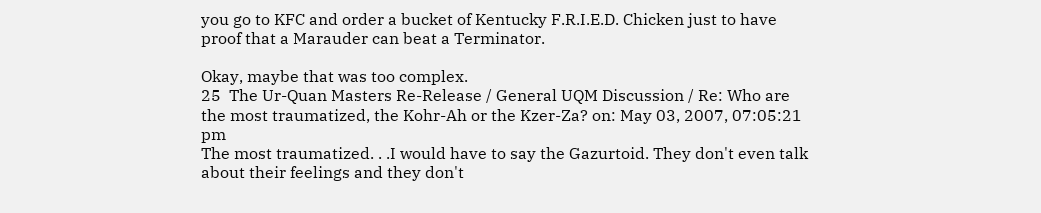you go to KFC and order a bucket of Kentucky F.R.I.E.D. Chicken just to have proof that a Marauder can beat a Terminator.

Okay, maybe that was too complex.
25  The Ur-Quan Masters Re-Release / General UQM Discussion / Re: Who are the most traumatized, the Kohr-Ah or the Kzer-Za? on: May 03, 2007, 07:05:21 pm
The most traumatized. . .I would have to say the Gazurtoid. They don't even talk about their feelings and they don't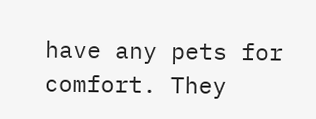have any pets for comfort. They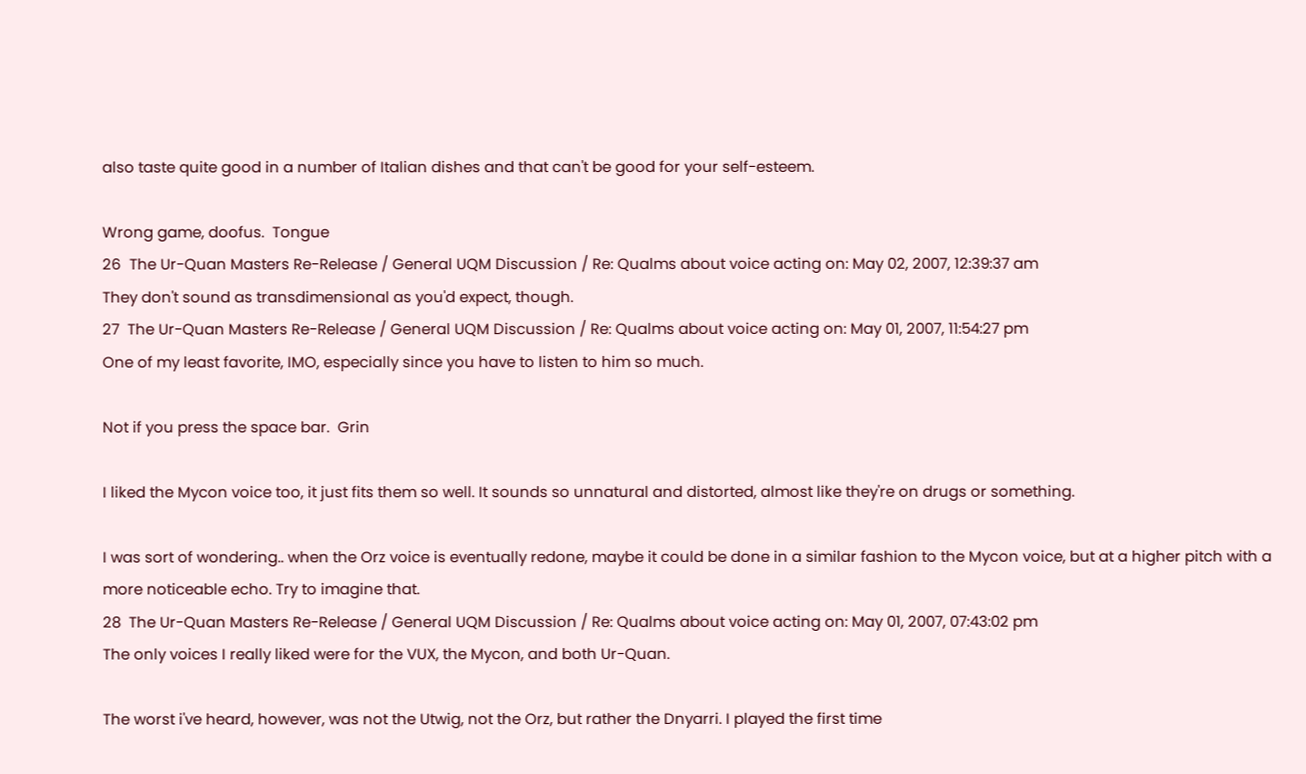also taste quite good in a number of Italian dishes and that can't be good for your self-esteem.

Wrong game, doofus.  Tongue
26  The Ur-Quan Masters Re-Release / General UQM Discussion / Re: Qualms about voice acting on: May 02, 2007, 12:39:37 am
They don't sound as transdimensional as you'd expect, though.
27  The Ur-Quan Masters Re-Release / General UQM Discussion / Re: Qualms about voice acting on: May 01, 2007, 11:54:27 pm
One of my least favorite, IMO, especially since you have to listen to him so much.

Not if you press the space bar.  Grin

I liked the Mycon voice too, it just fits them so well. It sounds so unnatural and distorted, almost like they're on drugs or something.

I was sort of wondering.. when the Orz voice is eventually redone, maybe it could be done in a similar fashion to the Mycon voice, but at a higher pitch with a more noticeable echo. Try to imagine that.
28  The Ur-Quan Masters Re-Release / General UQM Discussion / Re: Qualms about voice acting on: May 01, 2007, 07:43:02 pm
The only voices I really liked were for the VUX, the Mycon, and both Ur-Quan.

The worst i've heard, however, was not the Utwig, not the Orz, but rather the Dnyarri. I played the first time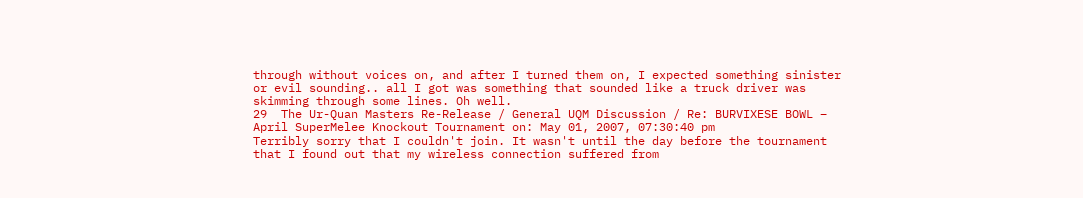through without voices on, and after I turned them on, I expected something sinister or evil sounding.. all I got was something that sounded like a truck driver was skimming through some lines. Oh well.
29  The Ur-Quan Masters Re-Release / General UQM Discussion / Re: BURVIXESE BOWL – April SuperMelee Knockout Tournament on: May 01, 2007, 07:30:40 pm
Terribly sorry that I couldn't join. It wasn't until the day before the tournament that I found out that my wireless connection suffered from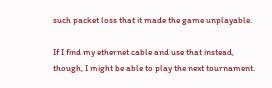such packet loss that it made the game unplayable.

If I find my ethernet cable and use that instead, though, I might be able to play the next tournament.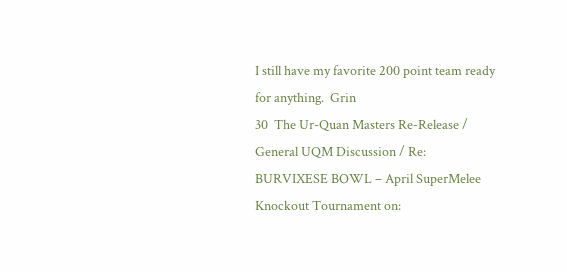I still have my favorite 200 point team ready for anything.  Grin
30  The Ur-Quan Masters Re-Release / General UQM Discussion / Re: BURVIXESE BOWL – April SuperMelee Knockout Tournament on: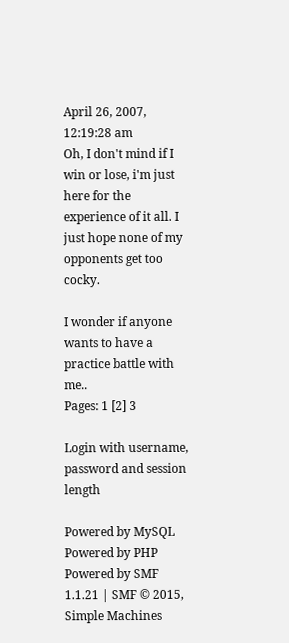April 26, 2007, 12:19:28 am
Oh, I don't mind if I win or lose, i'm just here for the experience of it all. I just hope none of my opponents get too cocky.

I wonder if anyone wants to have a practice battle with me..
Pages: 1 [2] 3

Login with username, password and session length

Powered by MySQL Powered by PHP Powered by SMF 1.1.21 | SMF © 2015, Simple Machines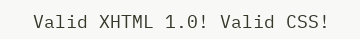Valid XHTML 1.0! Valid CSS!